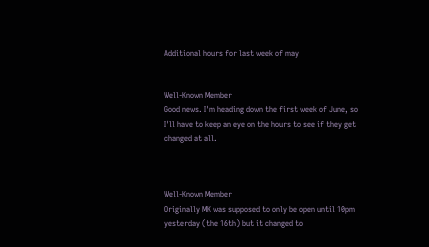Additional hours for last week of may


Well-Known Member
Good news. I'm heading down the first week of June, so I'll have to keep an eye on the hours to see if they get changed at all.



Well-Known Member
Originally MK was supposed to only be open until 10pm yesterday (the 16th) but it changed to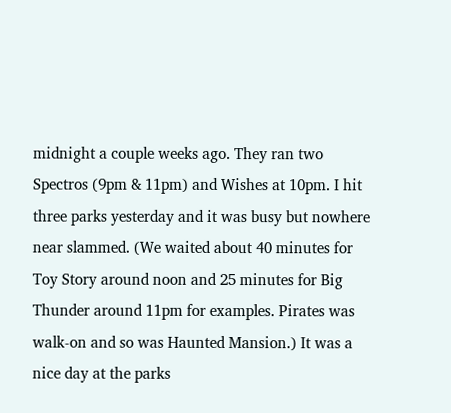midnight a couple weeks ago. They ran two Spectros (9pm & 11pm) and Wishes at 10pm. I hit three parks yesterday and it was busy but nowhere near slammed. (We waited about 40 minutes for Toy Story around noon and 25 minutes for Big Thunder around 11pm for examples. Pirates was walk-on and so was Haunted Mansion.) It was a nice day at the parks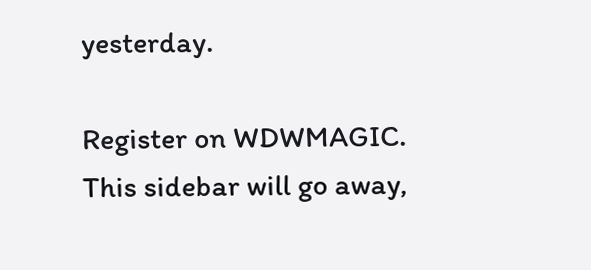yesterday.

Register on WDWMAGIC. This sidebar will go away,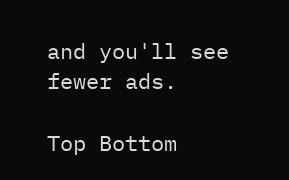and you'll see fewer ads.

Top Bottom